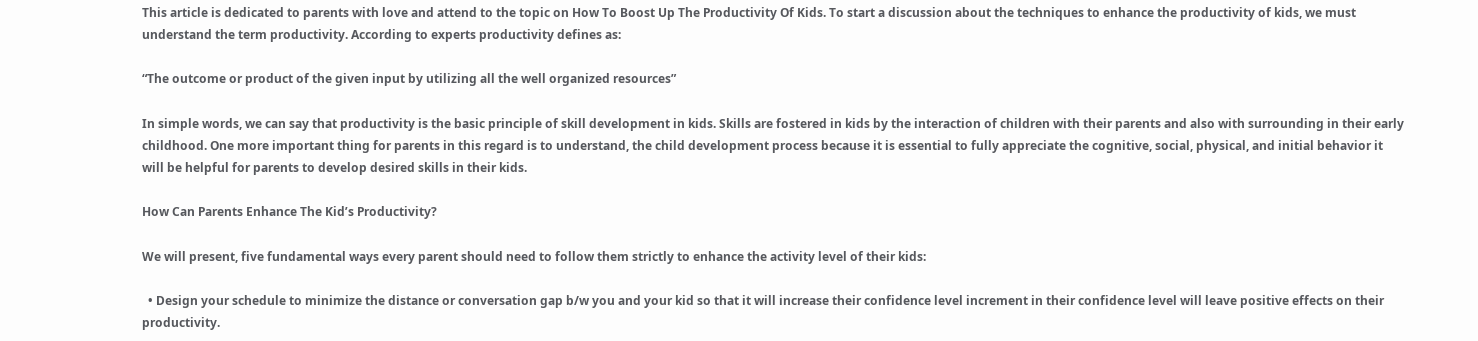This article is dedicated to parents with love and attend to the topic on How To Boost Up The Productivity Of Kids. To start a discussion about the techniques to enhance the productivity of kids, we must understand the term productivity. According to experts productivity defines as:

“The outcome or product of the given input by utilizing all the well organized resources”

In simple words, we can say that productivity is the basic principle of skill development in kids. Skills are fostered in kids by the interaction of children with their parents and also with surrounding in their early childhood. One more important thing for parents in this regard is to understand, the child development process because it is essential to fully appreciate the cognitive, social, physical, and initial behavior it will be helpful for parents to develop desired skills in their kids.

How Can Parents Enhance The Kid’s Productivity?

We will present, five fundamental ways every parent should need to follow them strictly to enhance the activity level of their kids:

  • Design your schedule to minimize the distance or conversation gap b/w you and your kid so that it will increase their confidence level increment in their confidence level will leave positive effects on their productivity.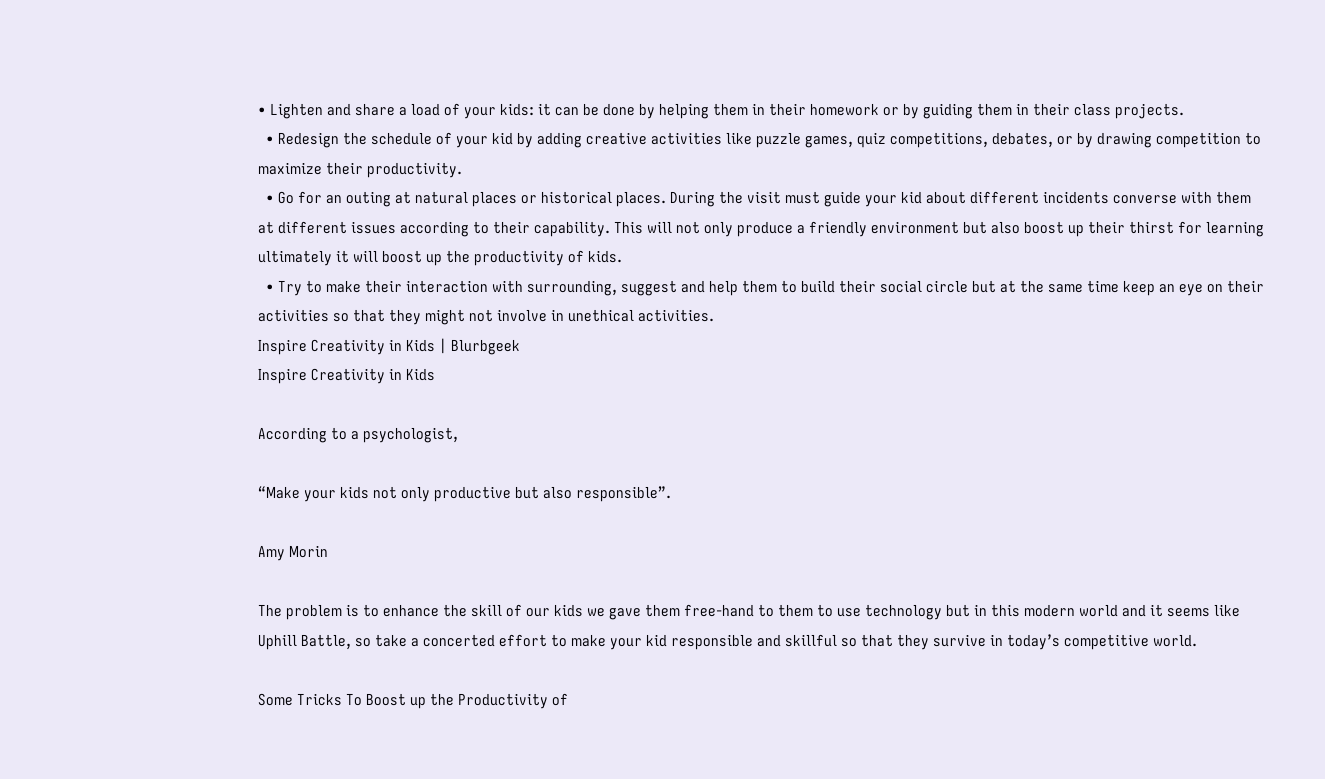• Lighten and share a load of your kids: it can be done by helping them in their homework or by guiding them in their class projects.
  • Redesign the schedule of your kid by adding creative activities like puzzle games, quiz competitions, debates, or by drawing competition to maximize their productivity.
  • Go for an outing at natural places or historical places. During the visit must guide your kid about different incidents converse with them at different issues according to their capability. This will not only produce a friendly environment but also boost up their thirst for learning ultimately it will boost up the productivity of kids.
  • Try to make their interaction with surrounding, suggest and help them to build their social circle but at the same time keep an eye on their activities so that they might not involve in unethical activities.
Inspire Creativity in Kids | Blurbgeek
Inspire Creativity in Kids

According to a psychologist,

“Make your kids not only productive but also responsible”.

Amy Morin

The problem is to enhance the skill of our kids we gave them free-hand to them to use technology but in this modern world and it seems like Uphill Battle, so take a concerted effort to make your kid responsible and skillful so that they survive in today’s competitive world.

Some Tricks To Boost up the Productivity of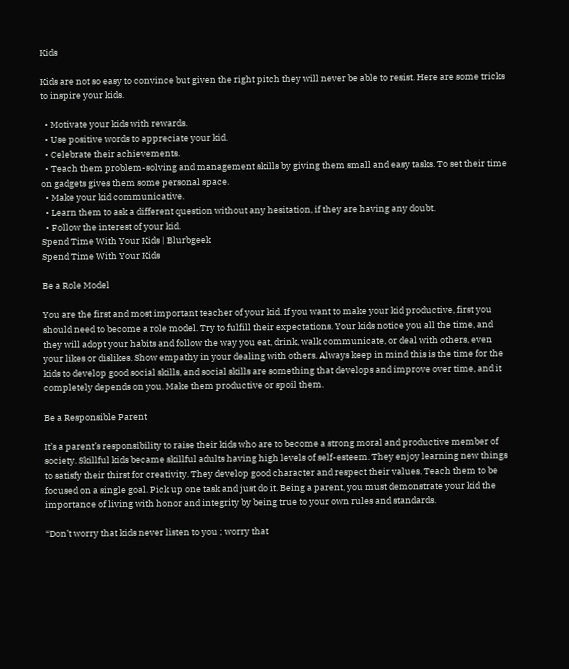Kids

Kids are not so easy to convince but given the right pitch they will never be able to resist. Here are some tricks to inspire your kids.

  • Motivate your kids with rewards.
  • Use positive words to appreciate your kid.
  • Celebrate their achievements.
  • Teach them problem-solving and management skills by giving them small and easy tasks. To set their time on gadgets gives them some personal space.
  • Make your kid communicative.
  • Learn them to ask a different question without any hesitation, if they are having any doubt.
  • Follow the interest of your kid.
Spend Time With Your Kids | Blurbgeek
Spend Time With Your Kids

Be a Role Model

You are the first and most important teacher of your kid. If you want to make your kid productive, first you should need to become a role model. Try to fulfill their expectations. Your kids notice you all the time, and they will adopt your habits and follow the way you eat, drink, walk communicate, or deal with others, even your likes or dislikes. Show empathy in your dealing with others. Always keep in mind this is the time for the kids to develop good social skills, and social skills are something that develops and improve over time, and it completely depends on you. Make them productive or spoil them.

Be a Responsible Parent

It’s a parent’s responsibility to raise their kids who are to become a strong moral and productive member of society. Skillful kids became skillful adults having high levels of self-esteem. They enjoy learning new things to satisfy their thirst for creativity. They develop good character and respect their values. Teach them to be focused on a single goal. Pick up one task and just do it. Being a parent, you must demonstrate your kid the importance of living with honor and integrity by being true to your own rules and standards.

“Don’t worry that kids never listen to you ; worry that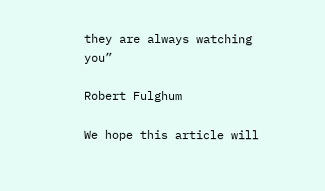they are always watching you”

Robert Fulghum

We hope this article will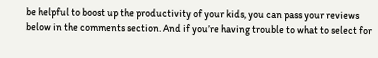be helpful to boost up the productivity of your kids, you can pass your reviews below in the comments section. And if you’re having trouble to what to select for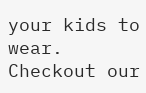your kids to wear. Checkout our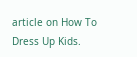article on How To Dress Up Kids.